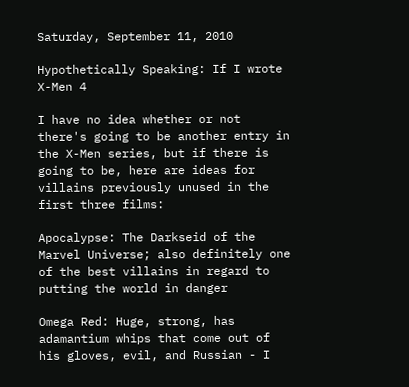Saturday, September 11, 2010

Hypothetically Speaking: If I wrote X-Men 4

I have no idea whether or not there's going to be another entry in the X-Men series, but if there is going to be, here are ideas for villains previously unused in the first three films:

Apocalypse: The Darkseid of the Marvel Universe; also definitely one of the best villains in regard to putting the world in danger

Omega Red: Huge, strong, has adamantium whips that come out of his gloves, evil, and Russian - I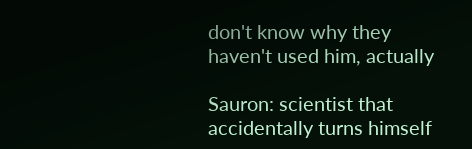don't know why they haven't used him, actually

Sauron: scientist that accidentally turns himself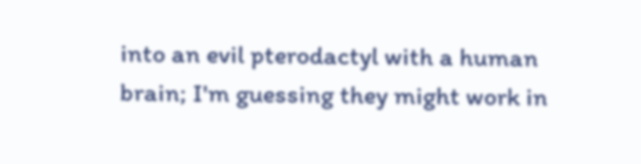into an evil pterodactyl with a human brain; I'm guessing they might work in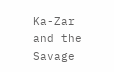Ka-Zar and the Savage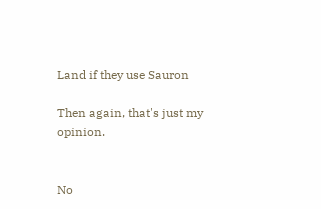Land if they use Sauron

Then again, that's just my opinion.


No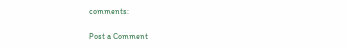comments:

Post a Comment